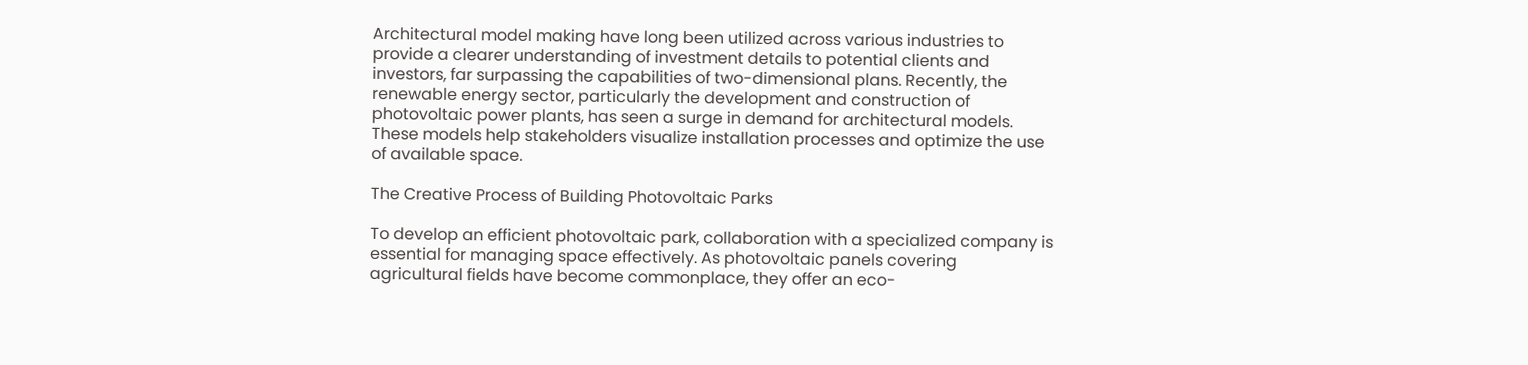Architectural model making have long been utilized across various industries to provide a clearer understanding of investment details to potential clients and investors, far surpassing the capabilities of two-dimensional plans. Recently, the renewable energy sector, particularly the development and construction of photovoltaic power plants, has seen a surge in demand for architectural models. These models help stakeholders visualize installation processes and optimize the use of available space.

The Creative Process of Building Photovoltaic Parks

To develop an efficient photovoltaic park, collaboration with a specialized company is essential for managing space effectively. As photovoltaic panels covering agricultural fields have become commonplace, they offer an eco-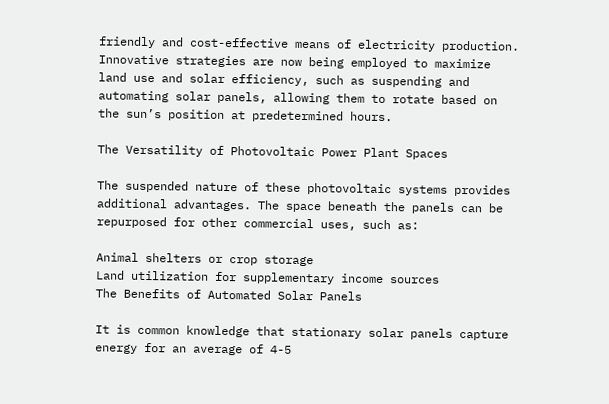friendly and cost-effective means of electricity production. Innovative strategies are now being employed to maximize land use and solar efficiency, such as suspending and automating solar panels, allowing them to rotate based on the sun’s position at predetermined hours.

The Versatility of Photovoltaic Power Plant Spaces

The suspended nature of these photovoltaic systems provides additional advantages. The space beneath the panels can be repurposed for other commercial uses, such as:

Animal shelters or crop storage
Land utilization for supplementary income sources
The Benefits of Automated Solar Panels

It is common knowledge that stationary solar panels capture energy for an average of 4-5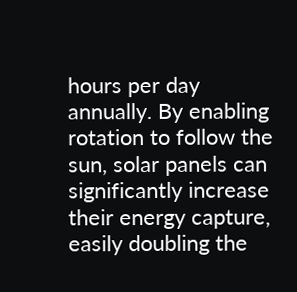hours per day annually. By enabling rotation to follow the sun, solar panels can significantly increase their energy capture, easily doubling the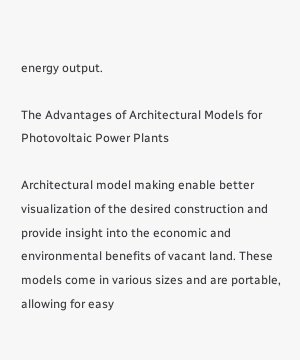energy output.

The Advantages of Architectural Models for Photovoltaic Power Plants

Architectural model making enable better visualization of the desired construction and provide insight into the economic and environmental benefits of vacant land. These models come in various sizes and are portable, allowing for easy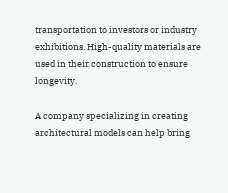transportation to investors or industry exhibitions. High-quality materials are used in their construction to ensure longevity.

A company specializing in creating architectural models can help bring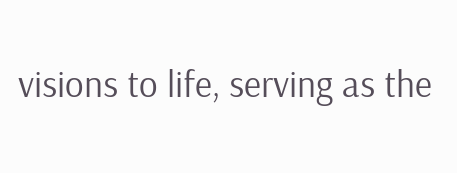visions to life, serving as the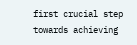first crucial step towards achieving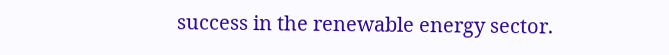success in the renewable energy sector.